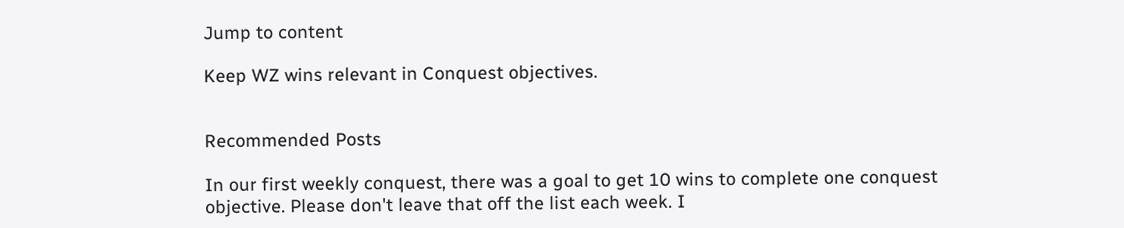Jump to content

Keep WZ wins relevant in Conquest objectives.


Recommended Posts

In our first weekly conquest, there was a goal to get 10 wins to complete one conquest objective. Please don't leave that off the list each week. I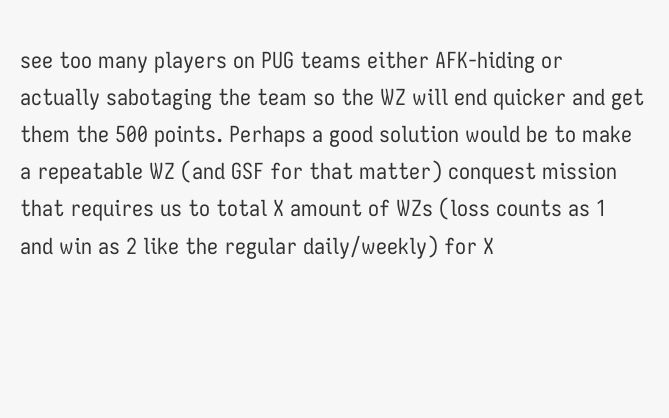see too many players on PUG teams either AFK-hiding or actually sabotaging the team so the WZ will end quicker and get them the 500 points. Perhaps a good solution would be to make a repeatable WZ (and GSF for that matter) conquest mission that requires us to total X amount of WZs (loss counts as 1 and win as 2 like the regular daily/weekly) for X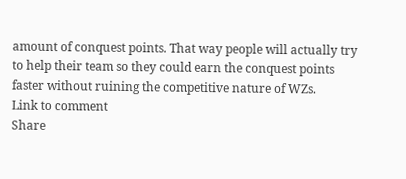amount of conquest points. That way people will actually try to help their team so they could earn the conquest points faster without ruining the competitive nature of WZs.
Link to comment
Share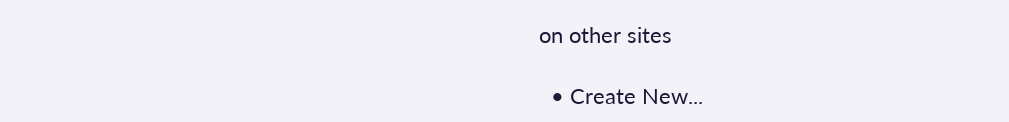on other sites

  • Create New...